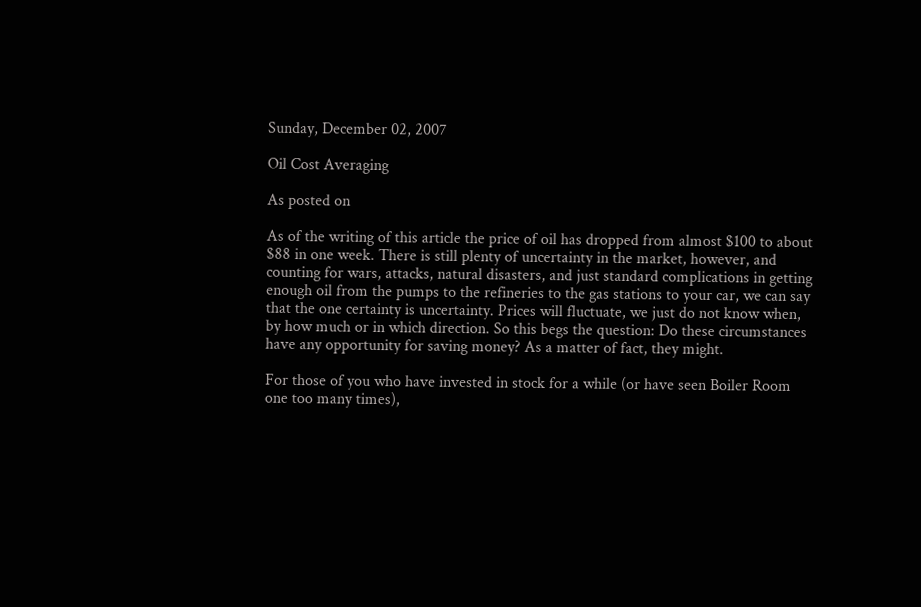Sunday, December 02, 2007

Oil Cost Averaging

As posted on

As of the writing of this article the price of oil has dropped from almost $100 to about $88 in one week. There is still plenty of uncertainty in the market, however, and counting for wars, attacks, natural disasters, and just standard complications in getting enough oil from the pumps to the refineries to the gas stations to your car, we can say that the one certainty is uncertainty. Prices will fluctuate, we just do not know when, by how much or in which direction. So this begs the question: Do these circumstances have any opportunity for saving money? As a matter of fact, they might.

For those of you who have invested in stock for a while (or have seen Boiler Room one too many times),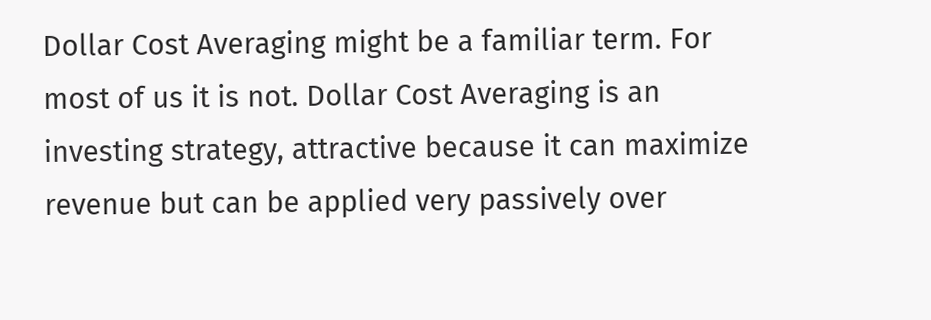Dollar Cost Averaging might be a familiar term. For most of us it is not. Dollar Cost Averaging is an investing strategy, attractive because it can maximize revenue but can be applied very passively over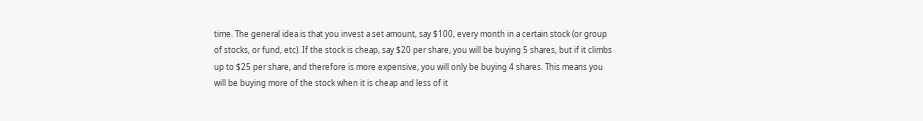time. The general idea is that you invest a set amount, say $100, every month in a certain stock (or group of stocks, or fund, etc). If the stock is cheap, say $20 per share, you will be buying 5 shares, but if it climbs up to $25 per share, and therefore is more expensive, you will only be buying 4 shares. This means you will be buying more of the stock when it is cheap and less of it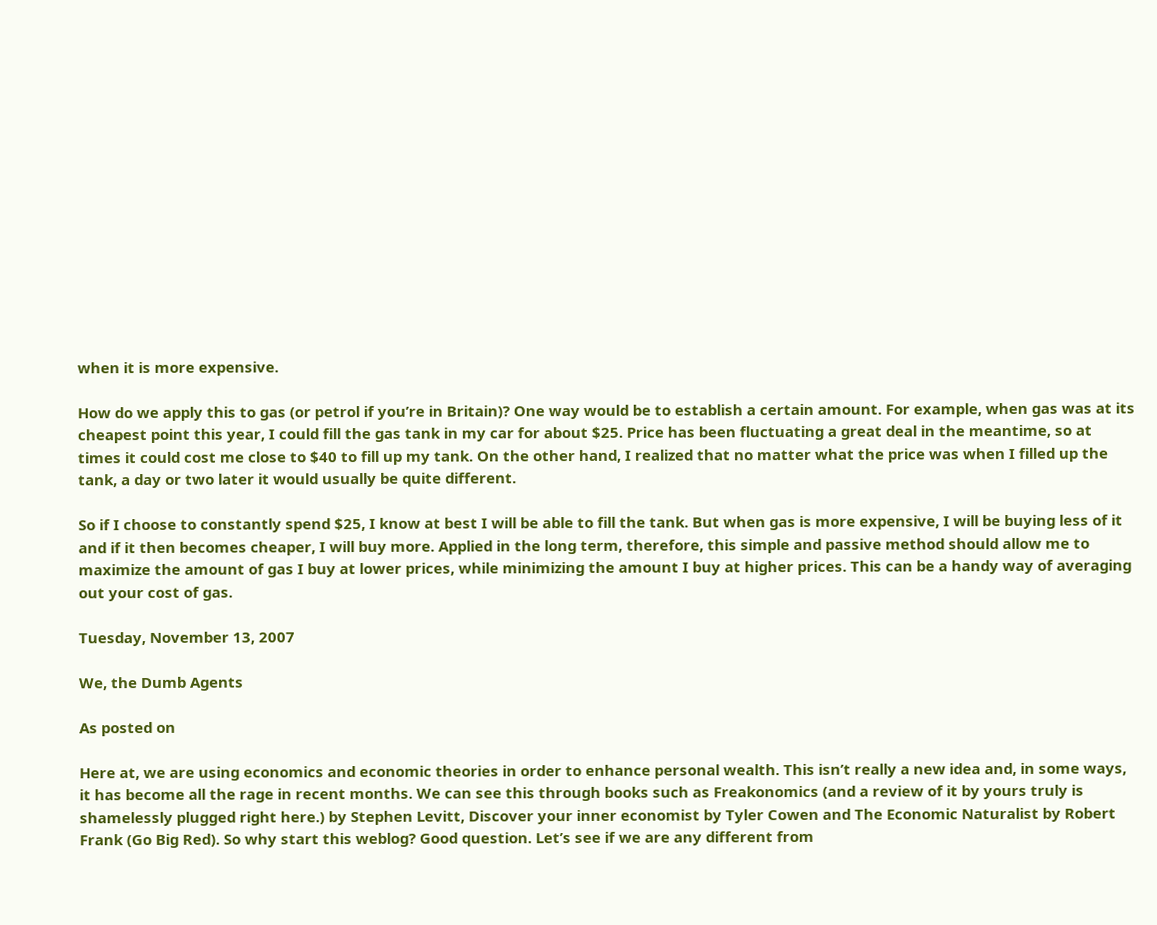when it is more expensive.

How do we apply this to gas (or petrol if you’re in Britain)? One way would be to establish a certain amount. For example, when gas was at its cheapest point this year, I could fill the gas tank in my car for about $25. Price has been fluctuating a great deal in the meantime, so at times it could cost me close to $40 to fill up my tank. On the other hand, I realized that no matter what the price was when I filled up the tank, a day or two later it would usually be quite different.

So if I choose to constantly spend $25, I know at best I will be able to fill the tank. But when gas is more expensive, I will be buying less of it and if it then becomes cheaper, I will buy more. Applied in the long term, therefore, this simple and passive method should allow me to maximize the amount of gas I buy at lower prices, while minimizing the amount I buy at higher prices. This can be a handy way of averaging out your cost of gas.

Tuesday, November 13, 2007

We, the Dumb Agents

As posted on

Here at, we are using economics and economic theories in order to enhance personal wealth. This isn’t really a new idea and, in some ways, it has become all the rage in recent months. We can see this through books such as Freakonomics (and a review of it by yours truly is shamelessly plugged right here.) by Stephen Levitt, Discover your inner economist by Tyler Cowen and The Economic Naturalist by Robert Frank (Go Big Red). So why start this weblog? Good question. Let’s see if we are any different from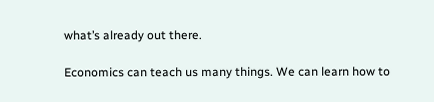what’s already out there.

Economics can teach us many things. We can learn how to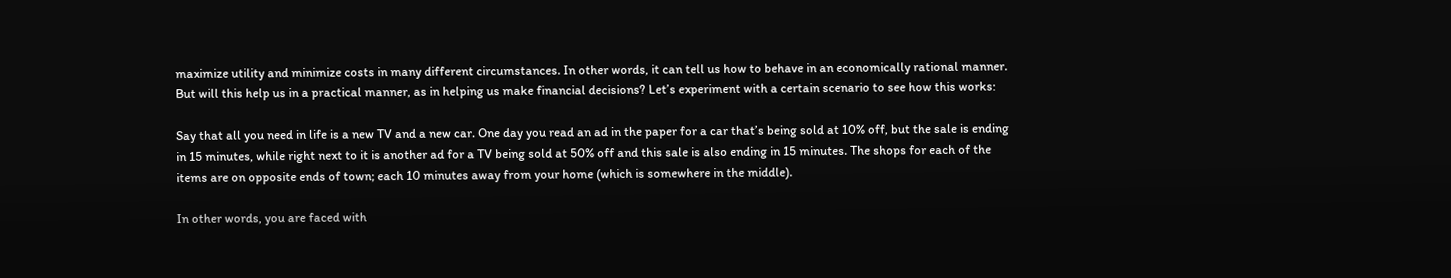maximize utility and minimize costs in many different circumstances. In other words, it can tell us how to behave in an economically rational manner. But will this help us in a practical manner, as in helping us make financial decisions? Let’s experiment with a certain scenario to see how this works:

Say that all you need in life is a new TV and a new car. One day you read an ad in the paper for a car that’s being sold at 10% off, but the sale is ending in 15 minutes, while right next to it is another ad for a TV being sold at 50% off and this sale is also ending in 15 minutes. The shops for each of the items are on opposite ends of town; each 10 minutes away from your home (which is somewhere in the middle).

In other words, you are faced with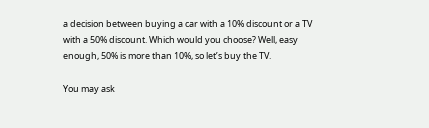a decision between buying a car with a 10% discount or a TV with a 50% discount. Which would you choose? Well, easy enough, 50% is more than 10%, so let’s buy the TV.

You may ask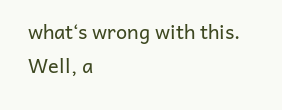what‘s wrong with this. Well, a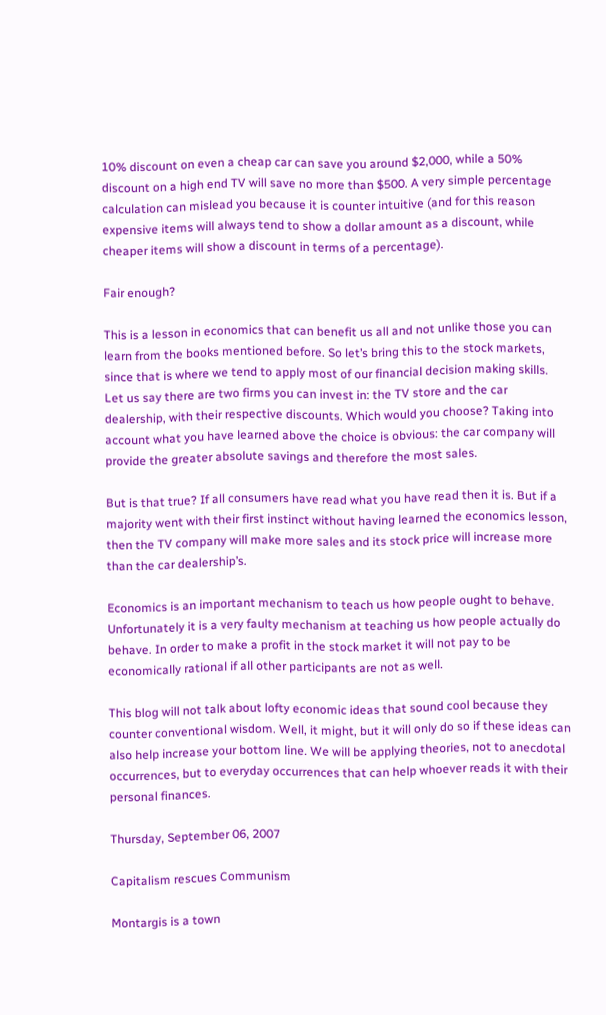10% discount on even a cheap car can save you around $2,000, while a 50% discount on a high end TV will save no more than $500. A very simple percentage calculation can mislead you because it is counter intuitive (and for this reason expensive items will always tend to show a dollar amount as a discount, while cheaper items will show a discount in terms of a percentage).

Fair enough?

This is a lesson in economics that can benefit us all and not unlike those you can learn from the books mentioned before. So let’s bring this to the stock markets, since that is where we tend to apply most of our financial decision making skills. Let us say there are two firms you can invest in: the TV store and the car dealership, with their respective discounts. Which would you choose? Taking into account what you have learned above the choice is obvious: the car company will provide the greater absolute savings and therefore the most sales.

But is that true? If all consumers have read what you have read then it is. But if a majority went with their first instinct without having learned the economics lesson, then the TV company will make more sales and its stock price will increase more than the car dealership’s.

Economics is an important mechanism to teach us how people ought to behave. Unfortunately it is a very faulty mechanism at teaching us how people actually do behave. In order to make a profit in the stock market it will not pay to be economically rational if all other participants are not as well.

This blog will not talk about lofty economic ideas that sound cool because they counter conventional wisdom. Well, it might, but it will only do so if these ideas can also help increase your bottom line. We will be applying theories, not to anecdotal occurrences, but to everyday occurrences that can help whoever reads it with their personal finances.

Thursday, September 06, 2007

Capitalism rescues Communism

Montargis is a town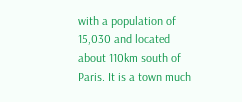with a population of 15,030 and located about 110km south of Paris. It is a town much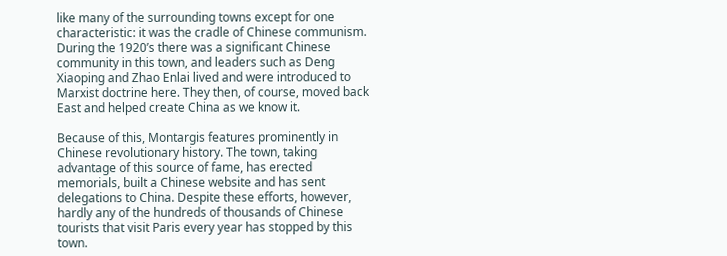like many of the surrounding towns except for one characteristic: it was the cradle of Chinese communism. During the 1920’s there was a significant Chinese community in this town, and leaders such as Deng Xiaoping and Zhao Enlai lived and were introduced to Marxist doctrine here. They then, of course, moved back East and helped create China as we know it.

Because of this, Montargis features prominently in Chinese revolutionary history. The town, taking advantage of this source of fame, has erected memorials, built a Chinese website and has sent delegations to China. Despite these efforts, however, hardly any of the hundreds of thousands of Chinese tourists that visit Paris every year has stopped by this town.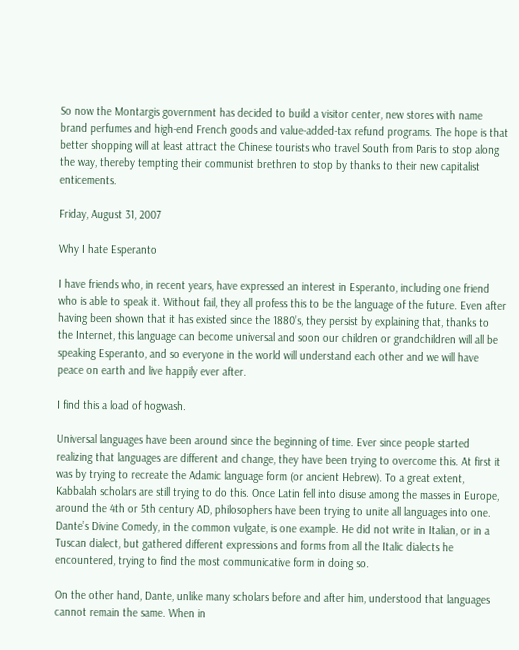So now the Montargis government has decided to build a visitor center, new stores with name brand perfumes and high-end French goods and value-added-tax refund programs. The hope is that better shopping will at least attract the Chinese tourists who travel South from Paris to stop along the way, thereby tempting their communist brethren to stop by thanks to their new capitalist enticements.

Friday, August 31, 2007

Why I hate Esperanto

I have friends who, in recent years, have expressed an interest in Esperanto, including one friend who is able to speak it. Without fail, they all profess this to be the language of the future. Even after having been shown that it has existed since the 1880’s, they persist by explaining that, thanks to the Internet, this language can become universal and soon our children or grandchildren will all be speaking Esperanto, and so everyone in the world will understand each other and we will have peace on earth and live happily ever after.

I find this a load of hogwash.

Universal languages have been around since the beginning of time. Ever since people started realizing that languages are different and change, they have been trying to overcome this. At first it was by trying to recreate the Adamic language form (or ancient Hebrew). To a great extent, Kabbalah scholars are still trying to do this. Once Latin fell into disuse among the masses in Europe, around the 4th or 5th century AD, philosophers have been trying to unite all languages into one. Dante’s Divine Comedy, in the common vulgate, is one example. He did not write in Italian, or in a Tuscan dialect, but gathered different expressions and forms from all the Italic dialects he encountered, trying to find the most communicative form in doing so.

On the other hand, Dante, unlike many scholars before and after him, understood that languages cannot remain the same. When in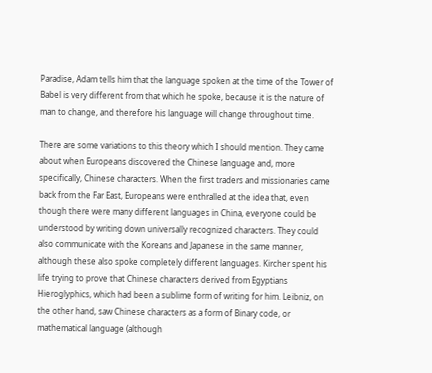Paradise, Adam tells him that the language spoken at the time of the Tower of Babel is very different from that which he spoke, because it is the nature of man to change, and therefore his language will change throughout time.

There are some variations to this theory which I should mention. They came about when Europeans discovered the Chinese language and, more specifically, Chinese characters. When the first traders and missionaries came back from the Far East, Europeans were enthralled at the idea that, even though there were many different languages in China, everyone could be understood by writing down universally recognized characters. They could also communicate with the Koreans and Japanese in the same manner, although these also spoke completely different languages. Kircher spent his life trying to prove that Chinese characters derived from Egyptians Hieroglyphics, which had been a sublime form of writing for him. Leibniz, on the other hand, saw Chinese characters as a form of Binary code, or mathematical language (although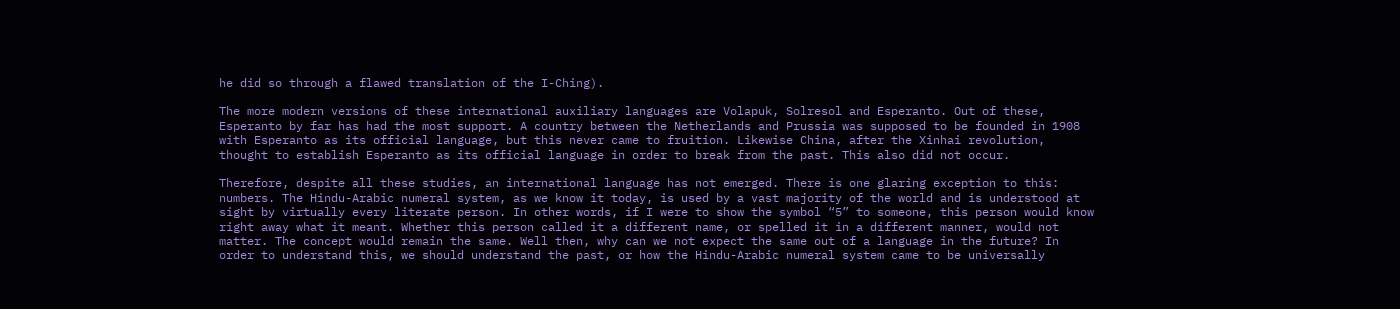he did so through a flawed translation of the I-Ching).

The more modern versions of these international auxiliary languages are Volapuk, Solresol and Esperanto. Out of these, Esperanto by far has had the most support. A country between the Netherlands and Prussia was supposed to be founded in 1908 with Esperanto as its official language, but this never came to fruition. Likewise China, after the Xinhai revolution, thought to establish Esperanto as its official language in order to break from the past. This also did not occur.

Therefore, despite all these studies, an international language has not emerged. There is one glaring exception to this: numbers. The Hindu-Arabic numeral system, as we know it today, is used by a vast majority of the world and is understood at sight by virtually every literate person. In other words, if I were to show the symbol “5” to someone, this person would know right away what it meant. Whether this person called it a different name, or spelled it in a different manner, would not matter. The concept would remain the same. Well then, why can we not expect the same out of a language in the future? In order to understand this, we should understand the past, or how the Hindu-Arabic numeral system came to be universally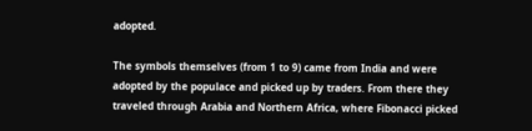adopted.

The symbols themselves (from 1 to 9) came from India and were adopted by the populace and picked up by traders. From there they traveled through Arabia and Northern Africa, where Fibonacci picked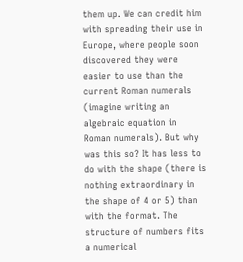them up. We can credit him with spreading their use in Europe, where people soon discovered they were easier to use than the current Roman numerals (imagine writing an algebraic equation in Roman numerals). But why was this so? It has less to do with the shape (there is nothing extraordinary in the shape of 4 or 5) than with the format. The structure of numbers fits a numerical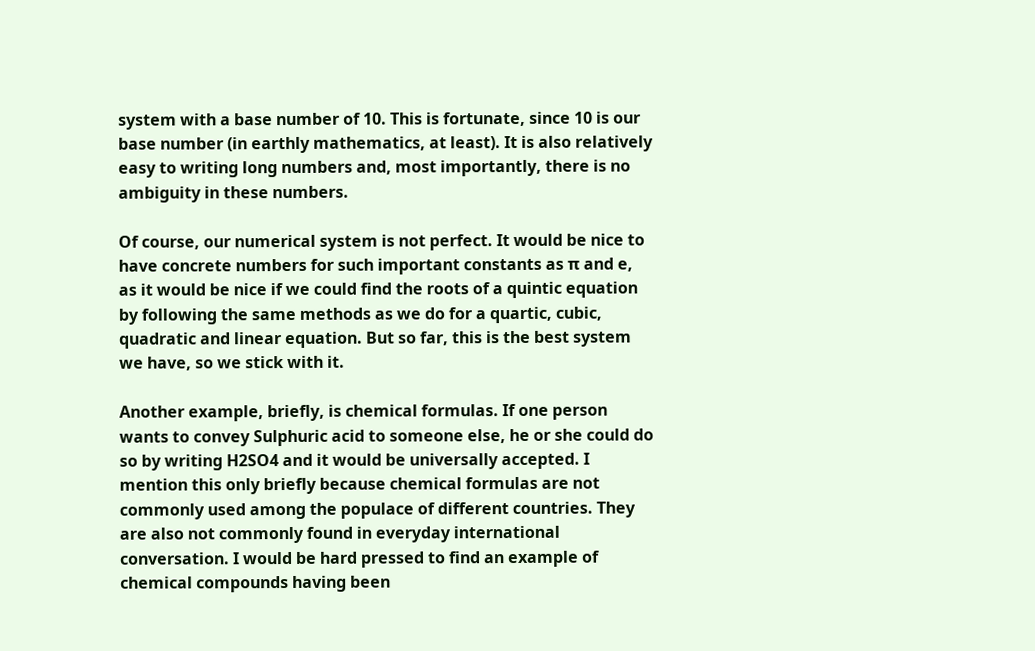system with a base number of 10. This is fortunate, since 10 is our base number (in earthly mathematics, at least). It is also relatively easy to writing long numbers and, most importantly, there is no ambiguity in these numbers.

Of course, our numerical system is not perfect. It would be nice to have concrete numbers for such important constants as π and e, as it would be nice if we could find the roots of a quintic equation by following the same methods as we do for a quartic, cubic, quadratic and linear equation. But so far, this is the best system we have, so we stick with it.

Another example, briefly, is chemical formulas. If one person wants to convey Sulphuric acid to someone else, he or she could do so by writing H2SO4 and it would be universally accepted. I mention this only briefly because chemical formulas are not commonly used among the populace of different countries. They are also not commonly found in everyday international conversation. I would be hard pressed to find an example of chemical compounds having been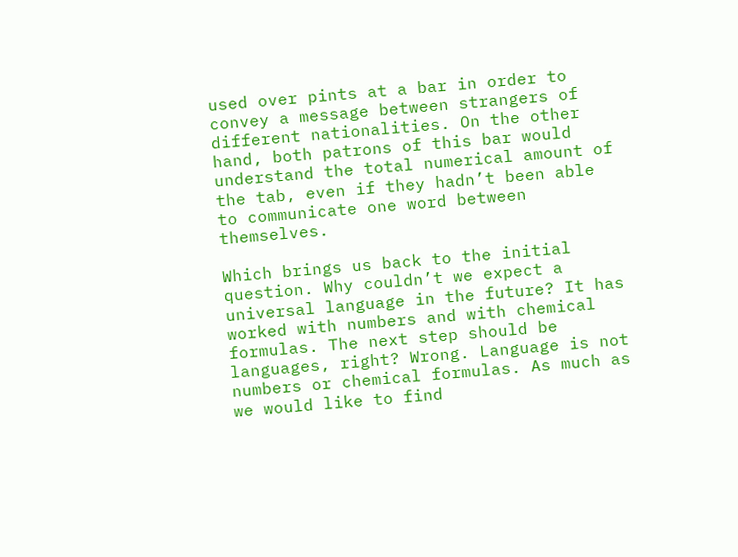used over pints at a bar in order to convey a message between strangers of different nationalities. On the other hand, both patrons of this bar would understand the total numerical amount of the tab, even if they hadn’t been able to communicate one word between themselves.

Which brings us back to the initial question. Why couldn’t we expect a universal language in the future? It has worked with numbers and with chemical formulas. The next step should be languages, right? Wrong. Language is not numbers or chemical formulas. As much as we would like to find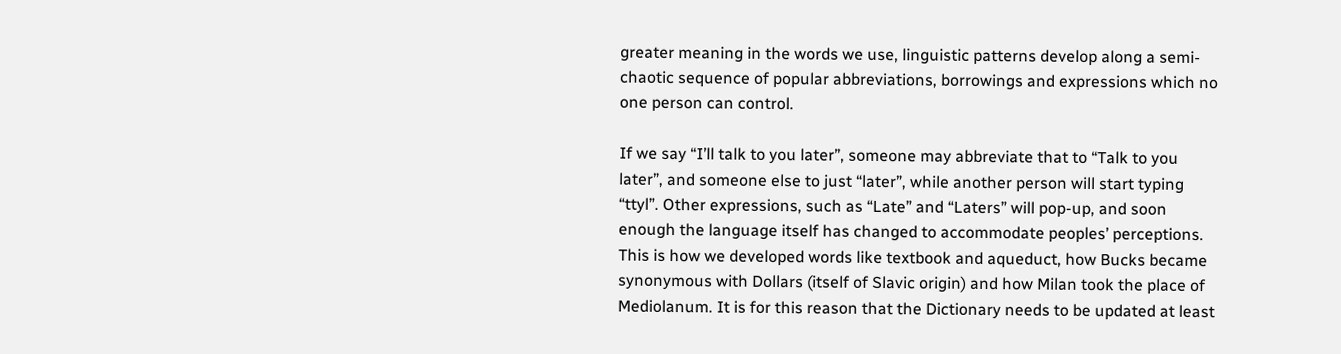greater meaning in the words we use, linguistic patterns develop along a semi-chaotic sequence of popular abbreviations, borrowings and expressions which no one person can control.

If we say “I’ll talk to you later”, someone may abbreviate that to “Talk to you later”, and someone else to just “later”, while another person will start typing “ttyl”. Other expressions, such as “Late” and “Laters” will pop-up, and soon enough the language itself has changed to accommodate peoples’ perceptions. This is how we developed words like textbook and aqueduct, how Bucks became synonymous with Dollars (itself of Slavic origin) and how Milan took the place of Mediolanum. It is for this reason that the Dictionary needs to be updated at least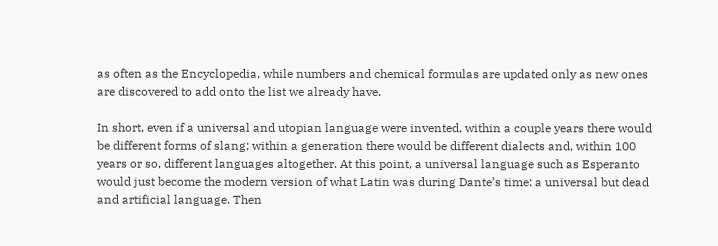as often as the Encyclopedia, while numbers and chemical formulas are updated only as new ones are discovered to add onto the list we already have.

In short, even if a universal and utopian language were invented, within a couple years there would be different forms of slang; within a generation there would be different dialects and, within 100 years or so, different languages altogether. At this point, a universal language such as Esperanto would just become the modern version of what Latin was during Dante’s time: a universal but dead and artificial language. Then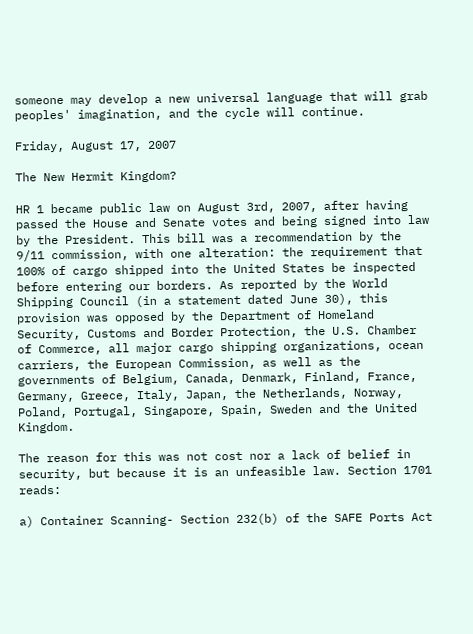someone may develop a new universal language that will grab peoples' imagination, and the cycle will continue.

Friday, August 17, 2007

The New Hermit Kingdom?

HR 1 became public law on August 3rd, 2007, after having passed the House and Senate votes and being signed into law by the President. This bill was a recommendation by the 9/11 commission, with one alteration: the requirement that 100% of cargo shipped into the United States be inspected before entering our borders. As reported by the World Shipping Council (in a statement dated June 30), this provision was opposed by the Department of Homeland Security, Customs and Border Protection, the U.S. Chamber of Commerce, all major cargo shipping organizations, ocean carriers, the European Commission, as well as the governments of Belgium, Canada, Denmark, Finland, France, Germany, Greece, Italy, Japan, the Netherlands, Norway, Poland, Portugal, Singapore, Spain, Sweden and the United Kingdom.

The reason for this was not cost nor a lack of belief in security, but because it is an unfeasible law. Section 1701 reads:

a) Container Scanning- Section 232(b) of the SAFE Ports Act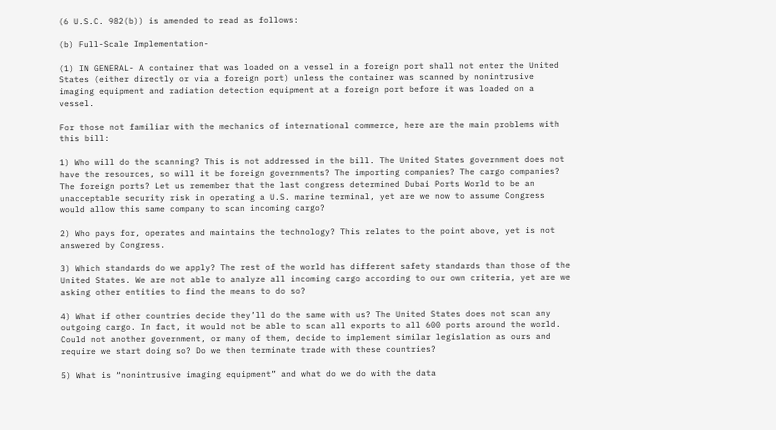(6 U.S.C. 982(b)) is amended to read as follows:

(b) Full-Scale Implementation-

(1) IN GENERAL- A container that was loaded on a vessel in a foreign port shall not enter the United States (either directly or via a foreign port) unless the container was scanned by nonintrusive imaging equipment and radiation detection equipment at a foreign port before it was loaded on a vessel.

For those not familiar with the mechanics of international commerce, here are the main problems with this bill:

1) Who will do the scanning? This is not addressed in the bill. The United States government does not have the resources, so will it be foreign governments? The importing companies? The cargo companies? The foreign ports? Let us remember that the last congress determined Dubai Ports World to be an unacceptable security risk in operating a U.S. marine terminal, yet are we now to assume Congress would allow this same company to scan incoming cargo?

2) Who pays for, operates and maintains the technology? This relates to the point above, yet is not answered by Congress.

3) Which standards do we apply? The rest of the world has different safety standards than those of the United States. We are not able to analyze all incoming cargo according to our own criteria, yet are we asking other entities to find the means to do so?

4) What if other countries decide they’ll do the same with us? The United States does not scan any outgoing cargo. In fact, it would not be able to scan all exports to all 600 ports around the world. Could not another government, or many of them, decide to implement similar legislation as ours and require we start doing so? Do we then terminate trade with these countries?

5) What is “nonintrusive imaging equipment” and what do we do with the data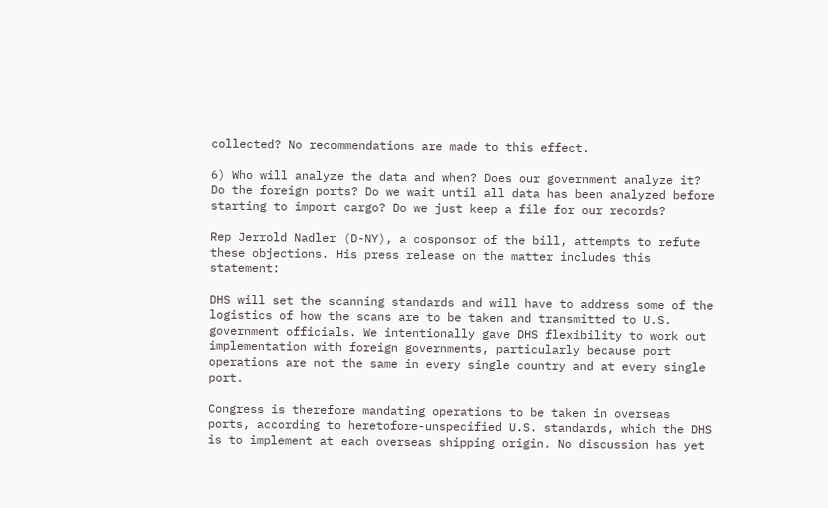collected? No recommendations are made to this effect.

6) Who will analyze the data and when? Does our government analyze it? Do the foreign ports? Do we wait until all data has been analyzed before starting to import cargo? Do we just keep a file for our records?

Rep Jerrold Nadler (D-NY), a cosponsor of the bill, attempts to refute these objections. His press release on the matter includes this statement:

DHS will set the scanning standards and will have to address some of the logistics of how the scans are to be taken and transmitted to U.S. government officials. We intentionally gave DHS flexibility to work out implementation with foreign governments, particularly because port operations are not the same in every single country and at every single port.

Congress is therefore mandating operations to be taken in overseas ports, according to heretofore-unspecified U.S. standards, which the DHS is to implement at each overseas shipping origin. No discussion has yet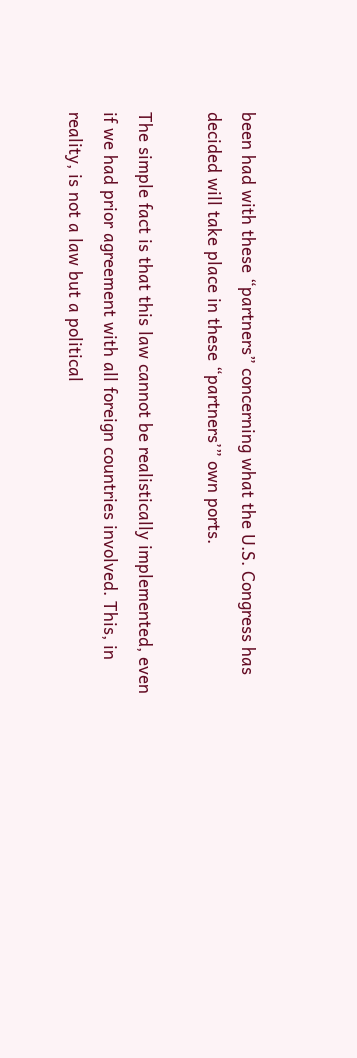been had with these “partners” concerning what the U.S. Congress has decided will take place in these “partners’” own ports.

The simple fact is that this law cannot be realistically implemented, even if we had prior agreement with all foreign countries involved. This, in reality, is not a law but a political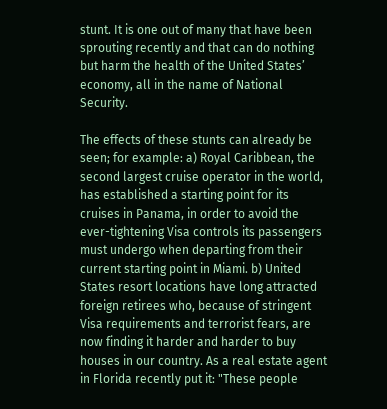stunt. It is one out of many that have been sprouting recently and that can do nothing but harm the health of the United States’ economy, all in the name of National Security.

The effects of these stunts can already be seen; for example: a) Royal Caribbean, the second largest cruise operator in the world, has established a starting point for its cruises in Panama, in order to avoid the ever-tightening Visa controls its passengers must undergo when departing from their current starting point in Miami. b) United States resort locations have long attracted foreign retirees who, because of stringent Visa requirements and terrorist fears, are now finding it harder and harder to buy houses in our country. As a real estate agent in Florida recently put it: "These people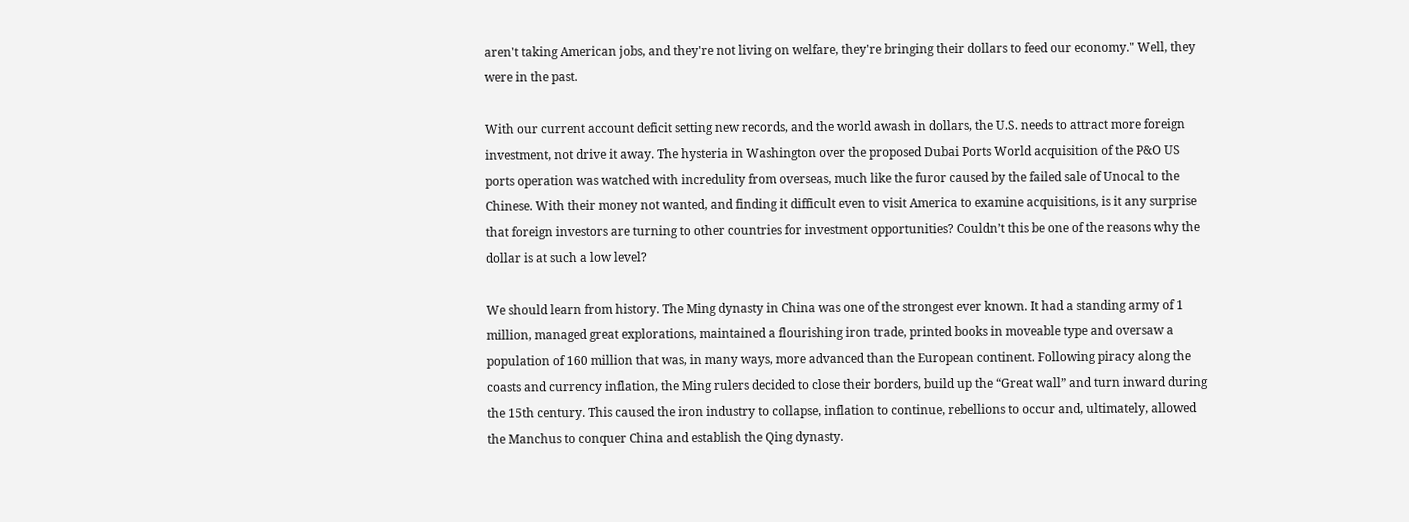aren't taking American jobs, and they're not living on welfare, they're bringing their dollars to feed our economy." Well, they were in the past.

With our current account deficit setting new records, and the world awash in dollars, the U.S. needs to attract more foreign investment, not drive it away. The hysteria in Washington over the proposed Dubai Ports World acquisition of the P&O US ports operation was watched with incredulity from overseas, much like the furor caused by the failed sale of Unocal to the Chinese. With their money not wanted, and finding it difficult even to visit America to examine acquisitions, is it any surprise that foreign investors are turning to other countries for investment opportunities? Couldn’t this be one of the reasons why the dollar is at such a low level?

We should learn from history. The Ming dynasty in China was one of the strongest ever known. It had a standing army of 1 million, managed great explorations, maintained a flourishing iron trade, printed books in moveable type and oversaw a population of 160 million that was, in many ways, more advanced than the European continent. Following piracy along the coasts and currency inflation, the Ming rulers decided to close their borders, build up the “Great wall” and turn inward during the 15th century. This caused the iron industry to collapse, inflation to continue, rebellions to occur and, ultimately, allowed the Manchus to conquer China and establish the Qing dynasty.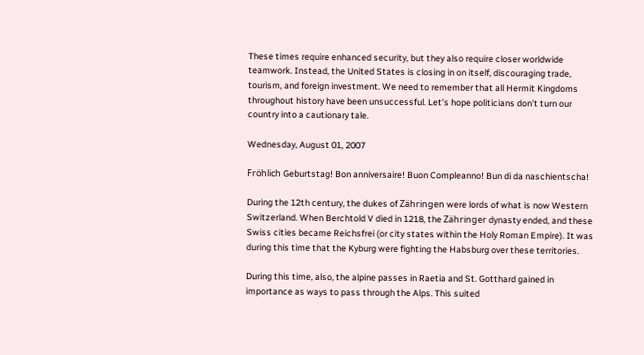These times require enhanced security, but they also require closer worldwide teamwork. Instead, the United States is closing in on itself, discouraging trade, tourism, and foreign investment. We need to remember that all Hermit Kingdoms throughout history have been unsuccessful. Let’s hope politicians don’t turn our country into a cautionary tale.

Wednesday, August 01, 2007

Fröhlich Geburtstag! Bon anniversaire! Buon Compleanno! Bun di da naschientscha!

During the 12th century, the dukes of Zähringen were lords of what is now Western Switzerland. When Berchtold V died in 1218, the Zähringer dynasty ended, and these Swiss cities became Reichsfrei (or city states within the Holy Roman Empire). It was during this time that the Kyburg were fighting the Habsburg over these territories.

During this time, also, the alpine passes in Raetia and St. Gotthard gained in importance as ways to pass through the Alps. This suited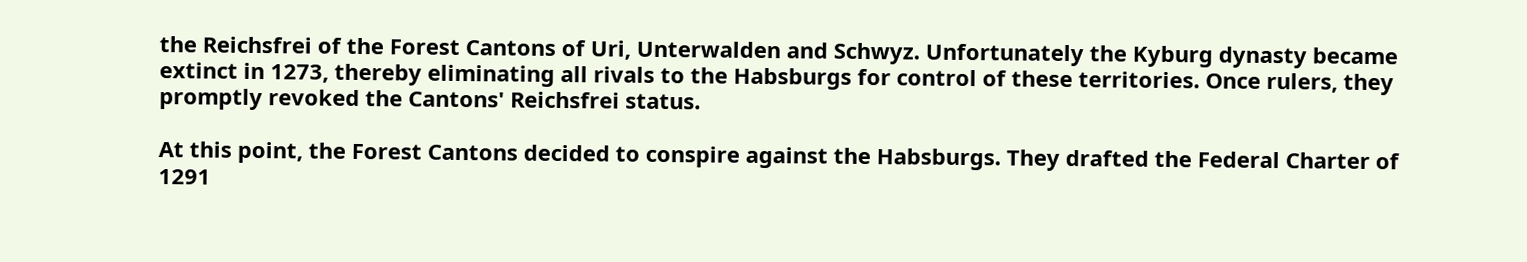the Reichsfrei of the Forest Cantons of Uri, Unterwalden and Schwyz. Unfortunately the Kyburg dynasty became extinct in 1273, thereby eliminating all rivals to the Habsburgs for control of these territories. Once rulers, they promptly revoked the Cantons' Reichsfrei status.

At this point, the Forest Cantons decided to conspire against the Habsburgs. They drafted the Federal Charter of 1291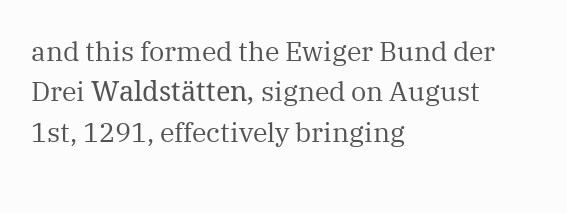and this formed the Ewiger Bund der Drei Waldstätten, signed on August 1st, 1291, effectively bringing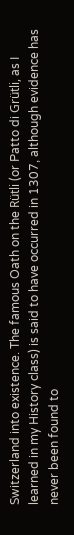Switzerland into existence. The famous Oath on the Rütli (or Patto di Grütli, as I learned in my History class) is said to have occurred in 1307, although evidence has never been found to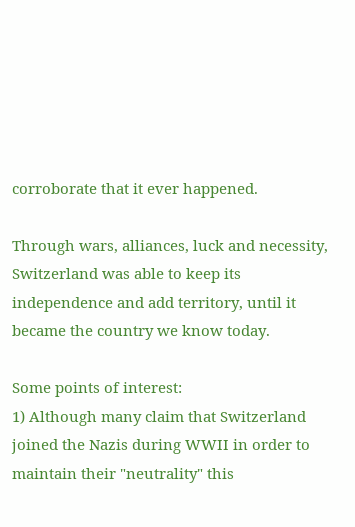corroborate that it ever happened.

Through wars, alliances, luck and necessity, Switzerland was able to keep its independence and add territory, until it became the country we know today.

Some points of interest:
1) Although many claim that Switzerland joined the Nazis during WWII in order to maintain their "neutrality" this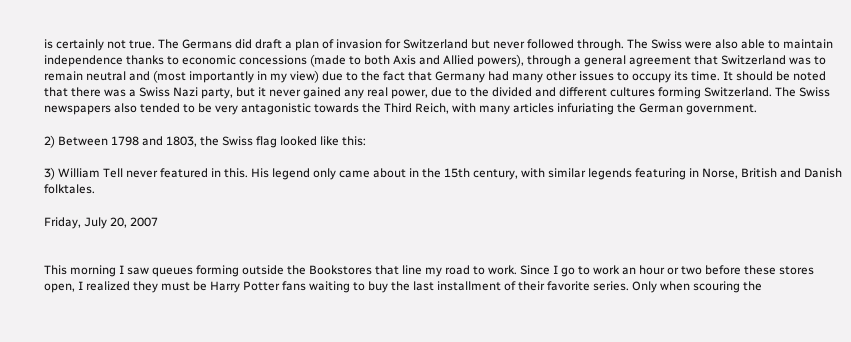is certainly not true. The Germans did draft a plan of invasion for Switzerland but never followed through. The Swiss were also able to maintain independence thanks to economic concessions (made to both Axis and Allied powers), through a general agreement that Switzerland was to remain neutral and (most importantly in my view) due to the fact that Germany had many other issues to occupy its time. It should be noted that there was a Swiss Nazi party, but it never gained any real power, due to the divided and different cultures forming Switzerland. The Swiss newspapers also tended to be very antagonistic towards the Third Reich, with many articles infuriating the German government.

2) Between 1798 and 1803, the Swiss flag looked like this:

3) William Tell never featured in this. His legend only came about in the 15th century, with similar legends featuring in Norse, British and Danish folktales.

Friday, July 20, 2007


This morning I saw queues forming outside the Bookstores that line my road to work. Since I go to work an hour or two before these stores open, I realized they must be Harry Potter fans waiting to buy the last installment of their favorite series. Only when scouring the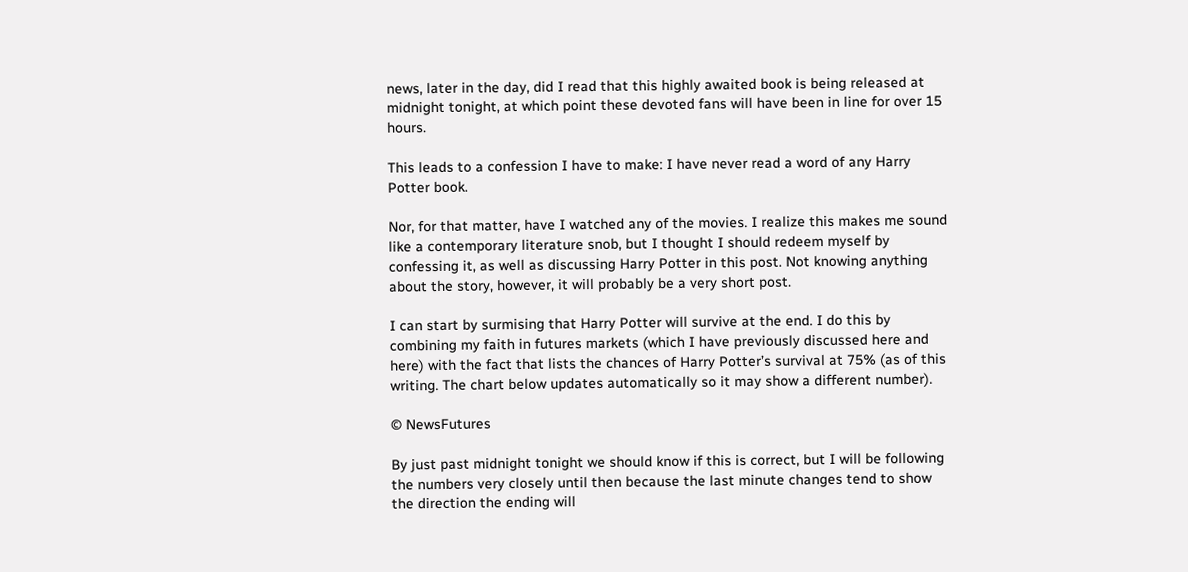news, later in the day, did I read that this highly awaited book is being released at midnight tonight, at which point these devoted fans will have been in line for over 15 hours.

This leads to a confession I have to make: I have never read a word of any Harry Potter book.

Nor, for that matter, have I watched any of the movies. I realize this makes me sound like a contemporary literature snob, but I thought I should redeem myself by confessing it, as well as discussing Harry Potter in this post. Not knowing anything about the story, however, it will probably be a very short post.

I can start by surmising that Harry Potter will survive at the end. I do this by combining my faith in futures markets (which I have previously discussed here and here) with the fact that lists the chances of Harry Potter’s survival at 75% (as of this writing. The chart below updates automatically so it may show a different number).

© NewsFutures

By just past midnight tonight we should know if this is correct, but I will be following the numbers very closely until then because the last minute changes tend to show the direction the ending will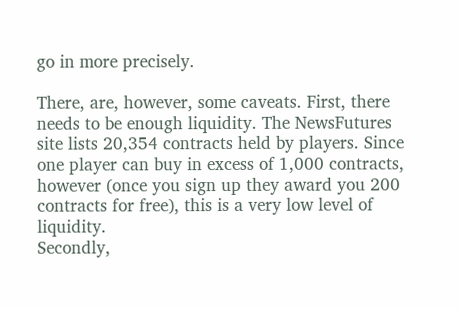go in more precisely.

There, are, however, some caveats. First, there needs to be enough liquidity. The NewsFutures site lists 20,354 contracts held by players. Since one player can buy in excess of 1,000 contracts, however (once you sign up they award you 200 contracts for free), this is a very low level of liquidity.
Secondly,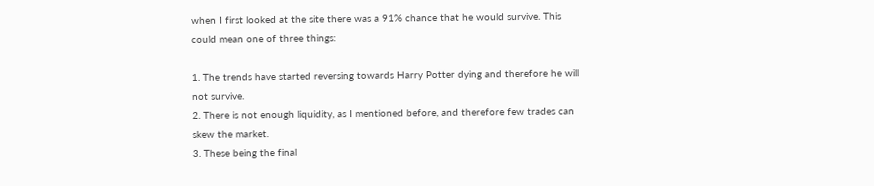when I first looked at the site there was a 91% chance that he would survive. This could mean one of three things:

1. The trends have started reversing towards Harry Potter dying and therefore he will not survive.
2. There is not enough liquidity, as I mentioned before, and therefore few trades can skew the market.
3. These being the final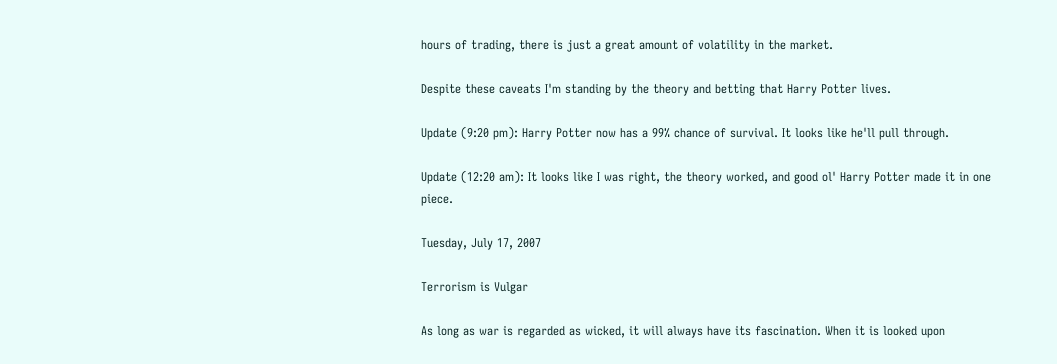hours of trading, there is just a great amount of volatility in the market.

Despite these caveats I'm standing by the theory and betting that Harry Potter lives.

Update (9:20 pm): Harry Potter now has a 99% chance of survival. It looks like he'll pull through.

Update (12:20 am): It looks like I was right, the theory worked, and good ol' Harry Potter made it in one piece.

Tuesday, July 17, 2007

Terrorism is Vulgar

As long as war is regarded as wicked, it will always have its fascination. When it is looked upon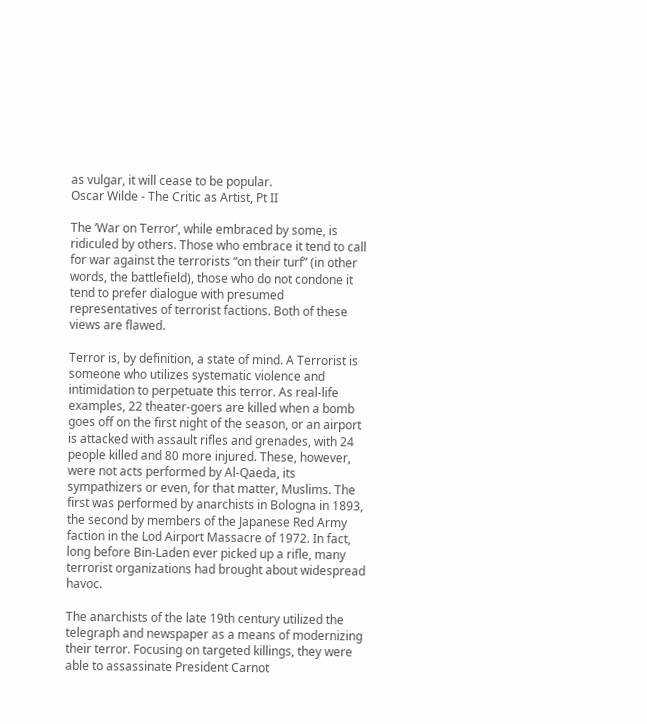as vulgar, it will cease to be popular.
Oscar Wilde - The Critic as Artist, Pt II

The ‘War on Terror’, while embraced by some, is ridiculed by others. Those who embrace it tend to call for war against the terrorists “on their turf” (in other words, the battlefield), those who do not condone it tend to prefer dialogue with presumed representatives of terrorist factions. Both of these views are flawed.

Terror is, by definition, a state of mind. A Terrorist is someone who utilizes systematic violence and intimidation to perpetuate this terror. As real-life examples, 22 theater-goers are killed when a bomb goes off on the first night of the season, or an airport is attacked with assault rifles and grenades, with 24 people killed and 80 more injured. These, however, were not acts performed by Al-Qaeda, its sympathizers or even, for that matter, Muslims. The first was performed by anarchists in Bologna in 1893, the second by members of the Japanese Red Army faction in the Lod Airport Massacre of 1972. In fact, long before Bin-Laden ever picked up a rifle, many terrorist organizations had brought about widespread havoc.

The anarchists of the late 19th century utilized the telegraph and newspaper as a means of modernizing their terror. Focusing on targeted killings, they were able to assassinate President Carnot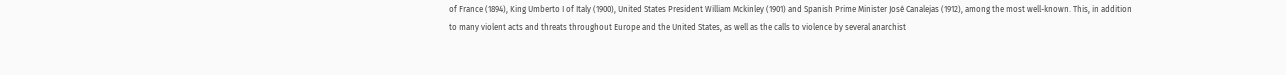of France (1894), King Umberto I of Italy (1900), United States President William Mckinley (1901) and Spanish Prime Minister José Canalejas (1912), among the most well-known. This, in addition to many violent acts and threats throughout Europe and the United States, as well as the calls to violence by several anarchist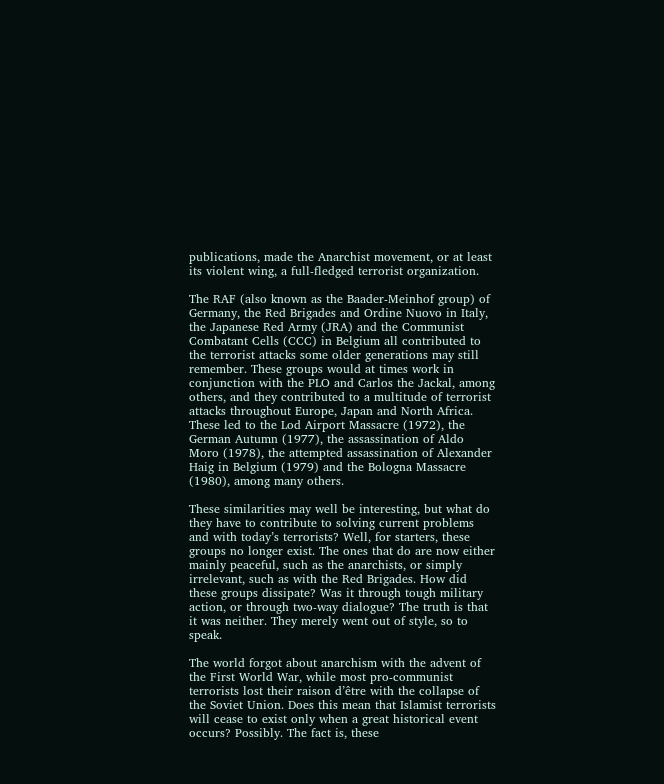publications, made the Anarchist movement, or at least its violent wing, a full-fledged terrorist organization.

The RAF (also known as the Baader-Meinhof group) of Germany, the Red Brigades and Ordine Nuovo in Italy, the Japanese Red Army (JRA) and the Communist Combatant Cells (CCC) in Belgium all contributed to the terrorist attacks some older generations may still remember. These groups would at times work in conjunction with the PLO and Carlos the Jackal, among others, and they contributed to a multitude of terrorist attacks throughout Europe, Japan and North Africa. These led to the Lod Airport Massacre (1972), the German Autumn (1977), the assassination of Aldo Moro (1978), the attempted assassination of Alexander Haig in Belgium (1979) and the Bologna Massacre (1980), among many others.

These similarities may well be interesting, but what do they have to contribute to solving current problems and with today’s terrorists? Well, for starters, these groups no longer exist. The ones that do are now either mainly peaceful, such as the anarchists, or simply irrelevant, such as with the Red Brigades. How did these groups dissipate? Was it through tough military action, or through two-way dialogue? The truth is that it was neither. They merely went out of style, so to speak.

The world forgot about anarchism with the advent of the First World War, while most pro-communist terrorists lost their raison d’être with the collapse of the Soviet Union. Does this mean that Islamist terrorists will cease to exist only when a great historical event occurs? Possibly. The fact is, these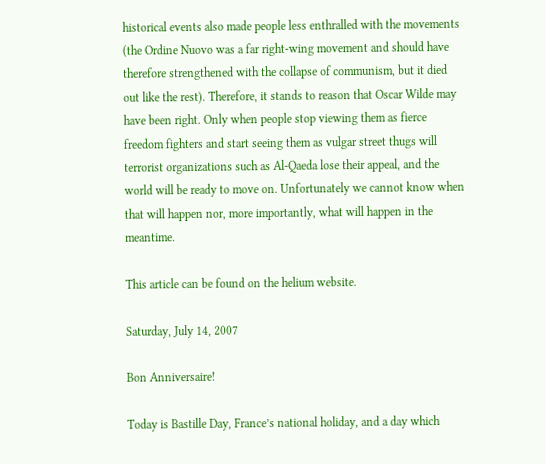historical events also made people less enthralled with the movements (the Ordine Nuovo was a far right-wing movement and should have therefore strengthened with the collapse of communism, but it died out like the rest). Therefore, it stands to reason that Oscar Wilde may have been right. Only when people stop viewing them as fierce freedom fighters and start seeing them as vulgar street thugs will terrorist organizations such as Al-Qaeda lose their appeal, and the world will be ready to move on. Unfortunately we cannot know when that will happen nor, more importantly, what will happen in the meantime.

This article can be found on the helium website.

Saturday, July 14, 2007

Bon Anniversaire!

Today is Bastille Day, France’s national holiday, and a day which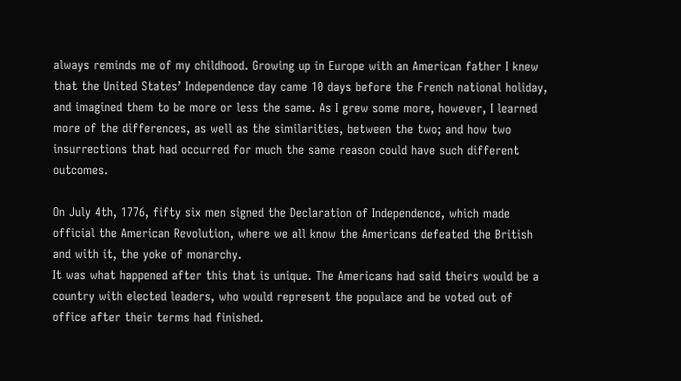always reminds me of my childhood. Growing up in Europe with an American father I knew that the United States’ Independence day came 10 days before the French national holiday, and imagined them to be more or less the same. As I grew some more, however, I learned more of the differences, as well as the similarities, between the two; and how two insurrections that had occurred for much the same reason could have such different outcomes.

On July 4th, 1776, fifty six men signed the Declaration of Independence, which made official the American Revolution, where we all know the Americans defeated the British and with it, the yoke of monarchy.
It was what happened after this that is unique. The Americans had said theirs would be a country with elected leaders, who would represent the populace and be voted out of office after their terms had finished.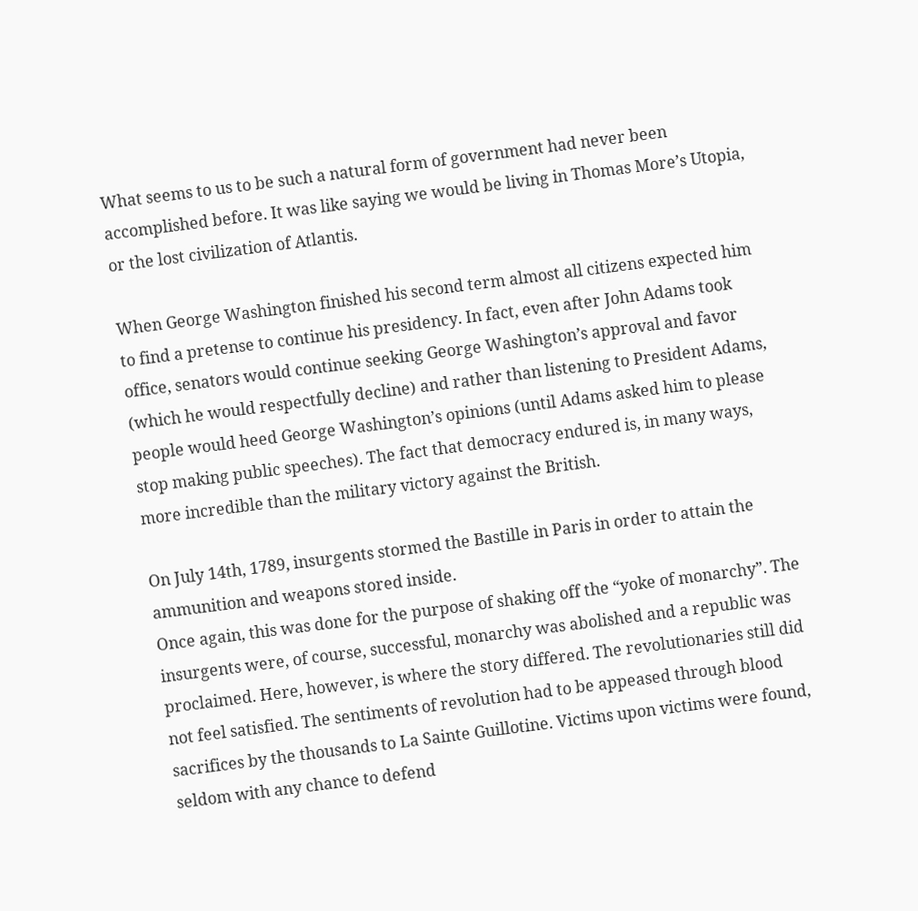What seems to us to be such a natural form of government had never been accomplished before. It was like saying we would be living in Thomas More’s Utopia, or the lost civilization of Atlantis.

When George Washington finished his second term almost all citizens expected him to find a pretense to continue his presidency. In fact, even after John Adams took office, senators would continue seeking George Washington’s approval and favor (which he would respectfully decline) and rather than listening to President Adams, people would heed George Washington’s opinions (until Adams asked him to please stop making public speeches). The fact that democracy endured is, in many ways, more incredible than the military victory against the British.

On July 14th, 1789, insurgents stormed the Bastille in Paris in order to attain the ammunition and weapons stored inside.
Once again, this was done for the purpose of shaking off the “yoke of monarchy”. The insurgents were, of course, successful, monarchy was abolished and a republic was proclaimed. Here, however, is where the story differed. The revolutionaries still did not feel satisfied. The sentiments of revolution had to be appeased through blood sacrifices by the thousands to La Sainte Guillotine. Victims upon victims were found, seldom with any chance to defend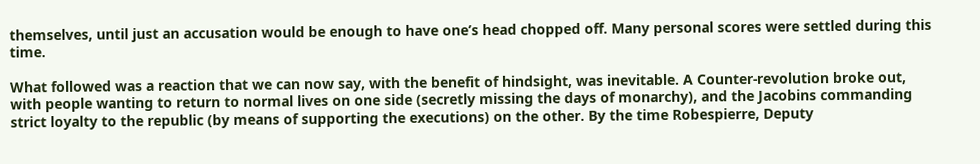themselves, until just an accusation would be enough to have one’s head chopped off. Many personal scores were settled during this time.

What followed was a reaction that we can now say, with the benefit of hindsight, was inevitable. A Counter-revolution broke out, with people wanting to return to normal lives on one side (secretly missing the days of monarchy), and the Jacobins commanding strict loyalty to the republic (by means of supporting the executions) on the other. By the time Robespierre, Deputy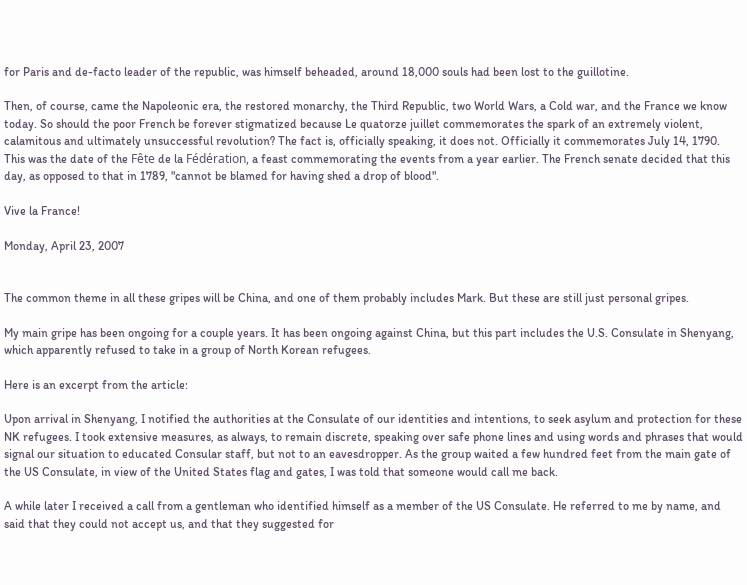for Paris and de-facto leader of the republic, was himself beheaded, around 18,000 souls had been lost to the guillotine.

Then, of course, came the Napoleonic era, the restored monarchy, the Third Republic, two World Wars, a Cold war, and the France we know today. So should the poor French be forever stigmatized because Le quatorze juillet commemorates the spark of an extremely violent, calamitous and ultimately unsuccessful revolution? The fact is, officially speaking, it does not. Officially it commemorates July 14, 1790. This was the date of the Fête de la Fédération, a feast commemorating the events from a year earlier. The French senate decided that this day, as opposed to that in 1789, "cannot be blamed for having shed a drop of blood".

Vive la France!

Monday, April 23, 2007


The common theme in all these gripes will be China, and one of them probably includes Mark. But these are still just personal gripes.

My main gripe has been ongoing for a couple years. It has been ongoing against China, but this part includes the U.S. Consulate in Shenyang, which apparently refused to take in a group of North Korean refugees.

Here is an excerpt from the article:

Upon arrival in Shenyang, I notified the authorities at the Consulate of our identities and intentions, to seek asylum and protection for these NK refugees. I took extensive measures, as always, to remain discrete, speaking over safe phone lines and using words and phrases that would signal our situation to educated Consular staff, but not to an eavesdropper. As the group waited a few hundred feet from the main gate of the US Consulate, in view of the United States flag and gates, I was told that someone would call me back.

A while later I received a call from a gentleman who identified himself as a member of the US Consulate. He referred to me by name, and said that they could not accept us, and that they suggested for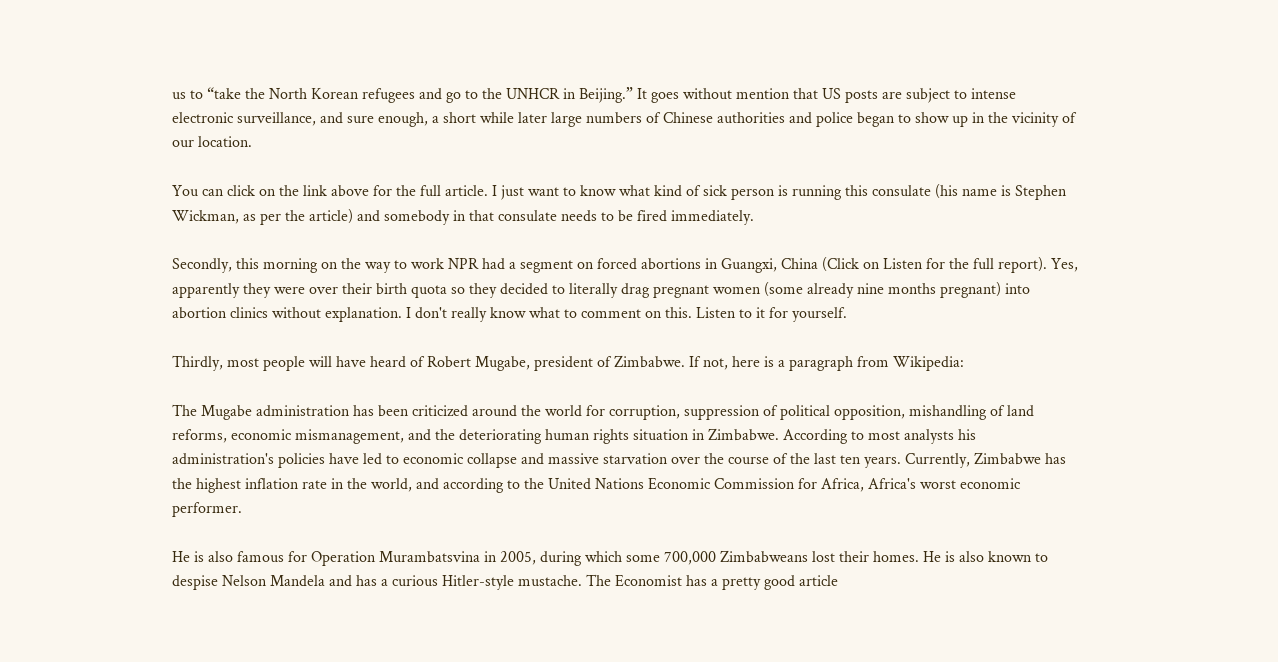us to “take the North Korean refugees and go to the UNHCR in Beijing.” It goes without mention that US posts are subject to intense electronic surveillance, and sure enough, a short while later large numbers of Chinese authorities and police began to show up in the vicinity of our location.

You can click on the link above for the full article. I just want to know what kind of sick person is running this consulate (his name is Stephen Wickman, as per the article) and somebody in that consulate needs to be fired immediately.

Secondly, this morning on the way to work NPR had a segment on forced abortions in Guangxi, China (Click on Listen for the full report). Yes, apparently they were over their birth quota so they decided to literally drag pregnant women (some already nine months pregnant) into abortion clinics without explanation. I don't really know what to comment on this. Listen to it for yourself.

Thirdly, most people will have heard of Robert Mugabe, president of Zimbabwe. If not, here is a paragraph from Wikipedia:

The Mugabe administration has been criticized around the world for corruption, suppression of political opposition, mishandling of land reforms, economic mismanagement, and the deteriorating human rights situation in Zimbabwe. According to most analysts his administration's policies have led to economic collapse and massive starvation over the course of the last ten years. Currently, Zimbabwe has the highest inflation rate in the world, and according to the United Nations Economic Commission for Africa, Africa's worst economic performer.

He is also famous for Operation Murambatsvina in 2005, during which some 700,000 Zimbabweans lost their homes. He is also known to despise Nelson Mandela and has a curious Hitler-style mustache. The Economist has a pretty good article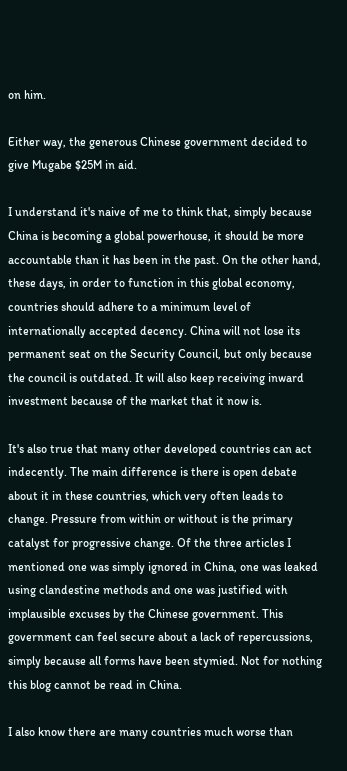on him.

Either way, the generous Chinese government decided to give Mugabe $25M in aid.

I understand it's naive of me to think that, simply because China is becoming a global powerhouse, it should be more accountable than it has been in the past. On the other hand, these days, in order to function in this global economy, countries should adhere to a minimum level of internationally accepted decency. China will not lose its permanent seat on the Security Council, but only because the council is outdated. It will also keep receiving inward investment because of the market that it now is.

It's also true that many other developed countries can act indecently. The main difference is there is open debate about it in these countries, which very often leads to change. Pressure from within or without is the primary catalyst for progressive change. Of the three articles I mentioned one was simply ignored in China, one was leaked using clandestine methods and one was justified with implausible excuses by the Chinese government. This government can feel secure about a lack of repercussions, simply because all forms have been stymied. Not for nothing this blog cannot be read in China.

I also know there are many countries much worse than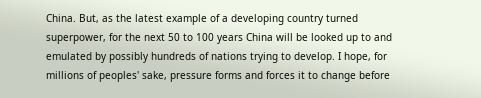China. But, as the latest example of a developing country turned superpower, for the next 50 to 100 years China will be looked up to and emulated by possibly hundreds of nations trying to develop. I hope, for millions of peoples' sake, pressure forms and forces it to change before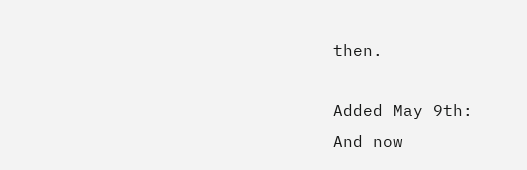then.

Added May 9th:
And now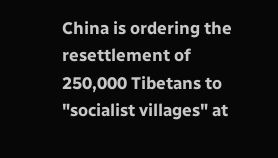China is ordering the resettlement of 250,000 Tibetans to "socialist villages" at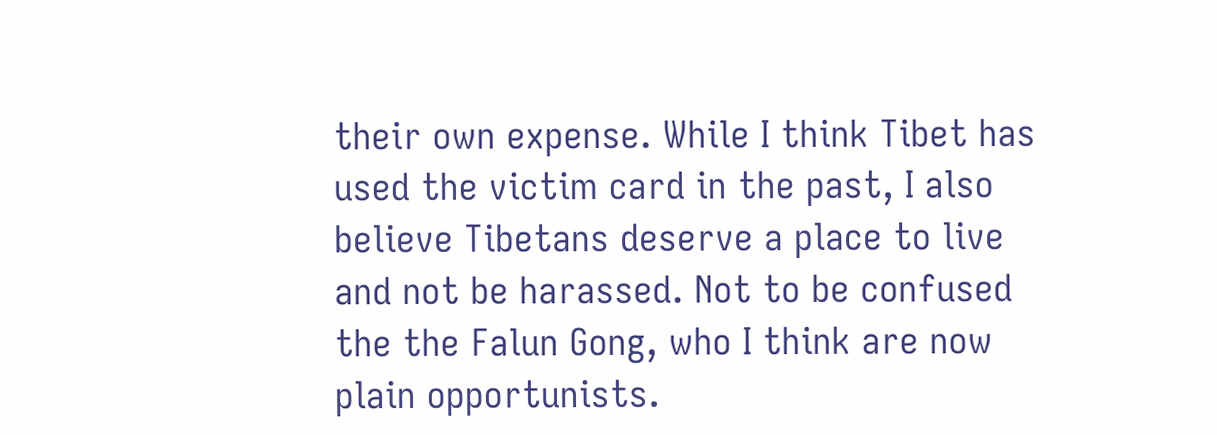their own expense. While I think Tibet has used the victim card in the past, I also believe Tibetans deserve a place to live and not be harassed. Not to be confused the the Falun Gong, who I think are now plain opportunists.